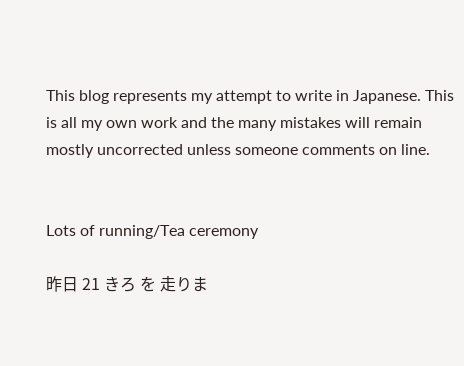This blog represents my attempt to write in Japanese. This is all my own work and the many mistakes will remain mostly uncorrected unless someone comments on line.


Lots of running/Tea ceremony

昨日 21 きろ を 走りま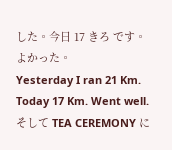した。今日 17 きろ です。よかった。
Yesterday I ran 21 Km. Today 17 Km. Went well.
そして TEA CEREMONY に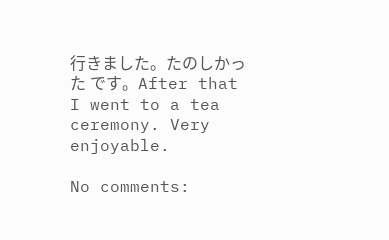行きました。たのしかった です。After that I went to a tea ceremony. Very enjoyable.

No comments: